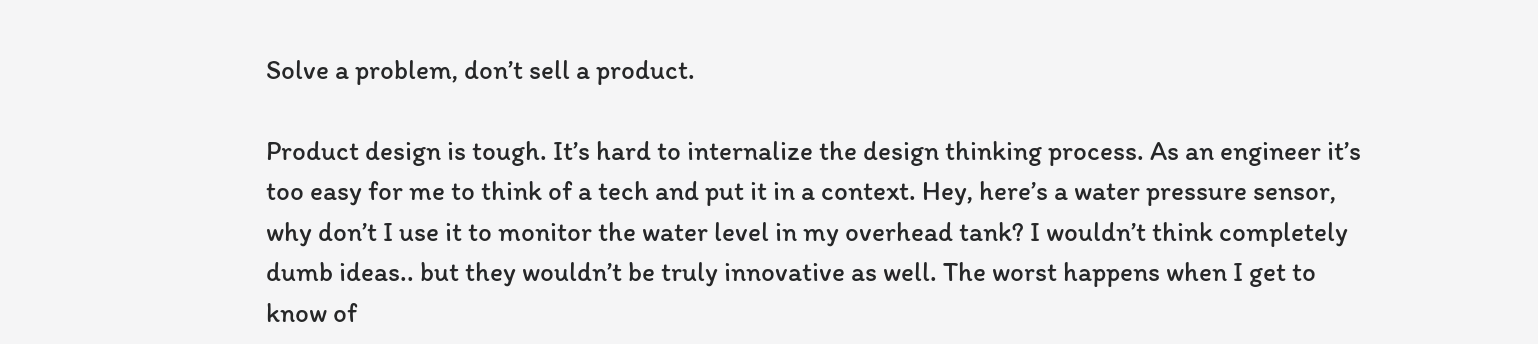Solve a problem, don’t sell a product.

Product design is tough. It’s hard to internalize the design thinking process. As an engineer it’s too easy for me to think of a tech and put it in a context. Hey, here’s a water pressure sensor, why don’t I use it to monitor the water level in my overhead tank? I wouldn’t think completely dumb ideas.. but they wouldn’t be truly innovative as well. The worst happens when I get to know of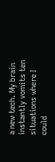a new tech. My brain instantly vomits ten situations where I could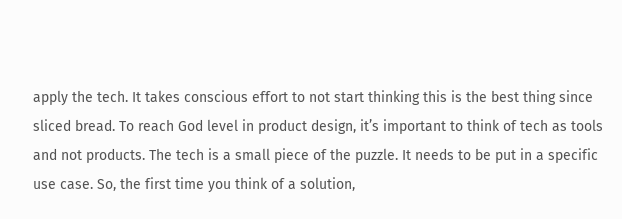apply the tech. It takes conscious effort to not start thinking this is the best thing since sliced bread. To reach God level in product design, it’s important to think of tech as tools and not products. The tech is a small piece of the puzzle. It needs to be put in a specific use case. So, the first time you think of a solution,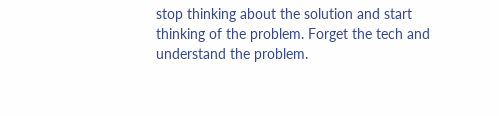stop thinking about the solution and start thinking of the problem. Forget the tech and understand the problem.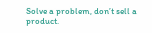Solve a problem, don’t sell a product.